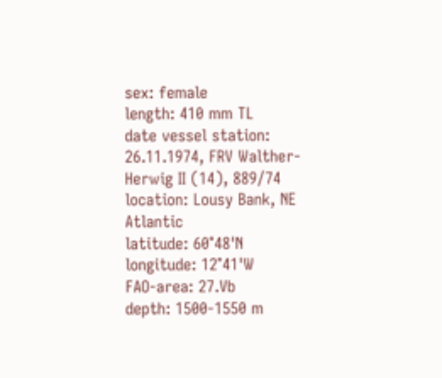sex: female
length: 410 mm TL
date vessel station: 26.11.1974, FRV Walther-Herwig II (14), 889/74
location: Lousy Bank, NE Atlantic
latitude: 60°48'N
longitude: 12°41'W
FAO-area: 27.Vb
depth: 1500-1550 m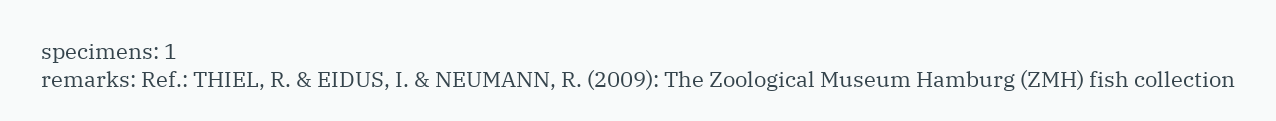specimens: 1
remarks: Ref.: THIEL, R. & EIDUS, I. & NEUMANN, R. (2009): The Zoological Museum Hamburg (ZMH) fish collection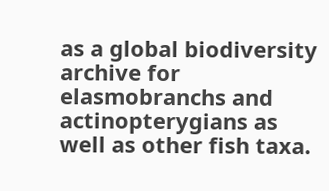as a global biodiversity archive for elasmobranchs and actinopterygians as well as other fish taxa.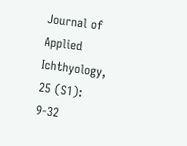Journal of Applied Ichthyology, 25 (S1): 9-32